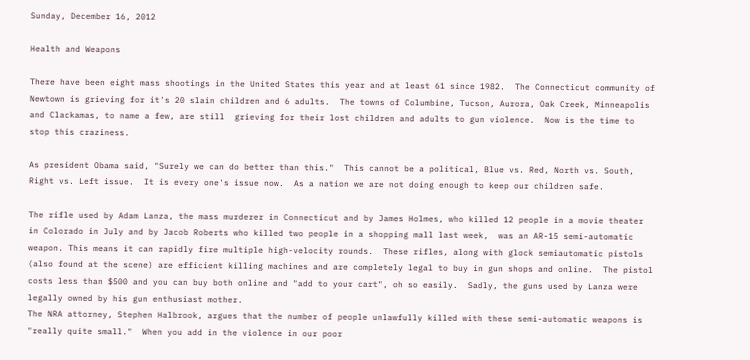Sunday, December 16, 2012

Health and Weapons

There have been eight mass shootings in the United States this year and at least 61 since 1982.  The Connecticut community of Newtown is grieving for it's 20 slain children and 6 adults.  The towns of Columbine, Tucson, Aurora, Oak Creek, Minneapolis and Clackamas, to name a few, are still  grieving for their lost children and adults to gun violence.  Now is the time to stop this craziness.

As president Obama said, "Surely we can do better than this."  This cannot be a political, Blue vs. Red, North vs. South, Right vs. Left issue.  It is every one's issue now.  As a nation we are not doing enough to keep our children safe.

The rifle used by Adam Lanza, the mass murderer in Connecticut and by James Holmes, who killed 12 people in a movie theater in Colorado in July and by Jacob Roberts who killed two people in a shopping mall last week,  was an AR-15 semi-automatic weapon. This means it can rapidly fire multiple high-velocity rounds.  These rifles, along with glock semiautomatic pistols (also found at the scene) are efficient killing machines and are completely legal to buy in gun shops and online.  The pistol costs less than $500 and you can buy both online and "add to your cart", oh so easily.  Sadly, the guns used by Lanza were legally owned by his gun enthusiast mother.
The NRA attorney, Stephen Halbrook, argues that the number of people unlawfully killed with these semi-automatic weapons is "really quite small."  When you add in the violence in our poor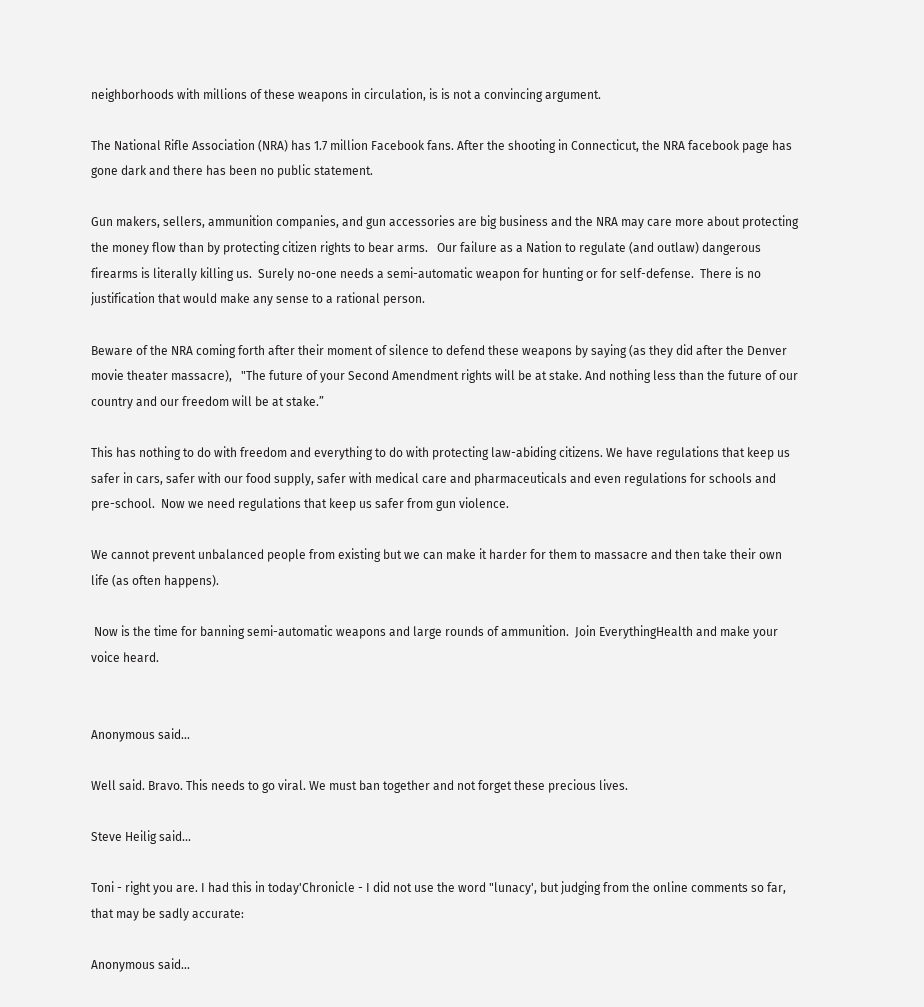neighborhoods with millions of these weapons in circulation, is is not a convincing argument.

The National Rifle Association (NRA) has 1.7 million Facebook fans. After the shooting in Connecticut, the NRA facebook page has gone dark and there has been no public statement.

Gun makers, sellers, ammunition companies, and gun accessories are big business and the NRA may care more about protecting the money flow than by protecting citizen rights to bear arms.   Our failure as a Nation to regulate (and outlaw) dangerous firearms is literally killing us.  Surely no-one needs a semi-automatic weapon for hunting or for self-defense.  There is no justification that would make any sense to a rational person.

Beware of the NRA coming forth after their moment of silence to defend these weapons by saying (as they did after the Denver movie theater massacre),   "The future of your Second Amendment rights will be at stake. And nothing less than the future of our country and our freedom will be at stake.”

This has nothing to do with freedom and everything to do with protecting law-abiding citizens. We have regulations that keep us safer in cars, safer with our food supply, safer with medical care and pharmaceuticals and even regulations for schools and pre-school.  Now we need regulations that keep us safer from gun violence.

We cannot prevent unbalanced people from existing but we can make it harder for them to massacre and then take their own life (as often happens).

 Now is the time for banning semi-automatic weapons and large rounds of ammunition.  Join EverythingHealth and make your voice heard.


Anonymous said...

Well said. Bravo. This needs to go viral. We must ban together and not forget these precious lives.

Steve Heilig said...

Toni - right you are. I had this in today'Chronicle - I did not use the word "lunacy', but judging from the online comments so far, that may be sadly accurate:

Anonymous said...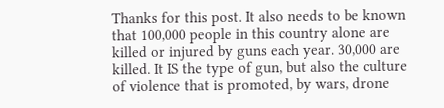Thanks for this post. It also needs to be known that 100,000 people in this country alone are killed or injured by guns each year. 30,000 are killed. It IS the type of gun, but also the culture of violence that is promoted, by wars, drone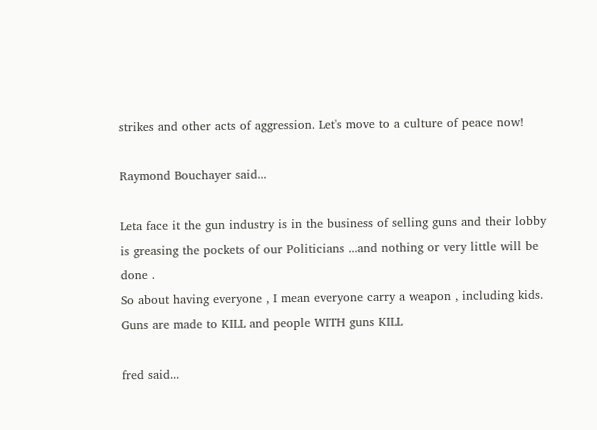strikes and other acts of aggression. Let's move to a culture of peace now!

Raymond Bouchayer said...

Leta face it the gun industry is in the business of selling guns and their lobby is greasing the pockets of our Politicians ...and nothing or very little will be done .
So about having everyone , I mean everyone carry a weapon , including kids.
Guns are made to KILL and people WITH guns KILL

fred said...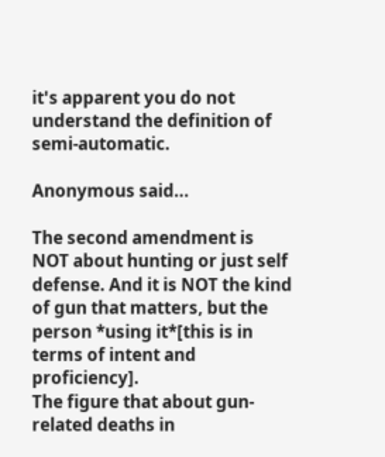it's apparent you do not understand the definition of semi-automatic.

Anonymous said...

The second amendment is NOT about hunting or just self defense. And it is NOT the kind of gun that matters, but the person *using it*[this is in terms of intent and proficiency].
The figure that about gun-related deaths in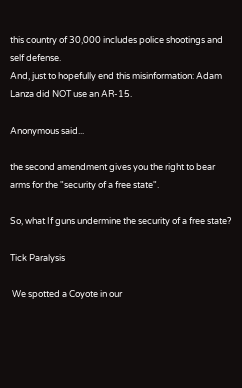this country of 30,000 includes police shootings and self defense.
And, just to hopefully end this misinformation: Adam Lanza did NOT use an AR-15.

Anonymous said...

the second amendment gives you the right to bear arms for the "security of a free state".

So, what If guns undermine the security of a free state?

Tick Paralysis

 We spotted a Coyote in our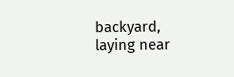backyard, laying near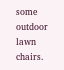some outdoor lawn chairs.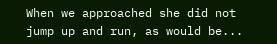When we approached she did not jump up and run, as would be...